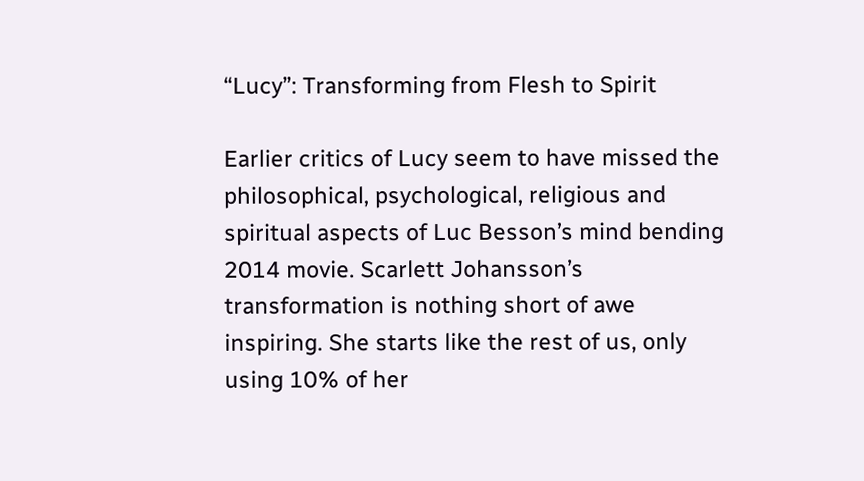“Lucy”: Transforming from Flesh to Spirit

Earlier critics of Lucy seem to have missed the philosophical, psychological, religious and spiritual aspects of Luc Besson’s mind bending 2014 movie. Scarlett Johansson’s transformation is nothing short of awe inspiring. She starts like the rest of us, only using 10% of her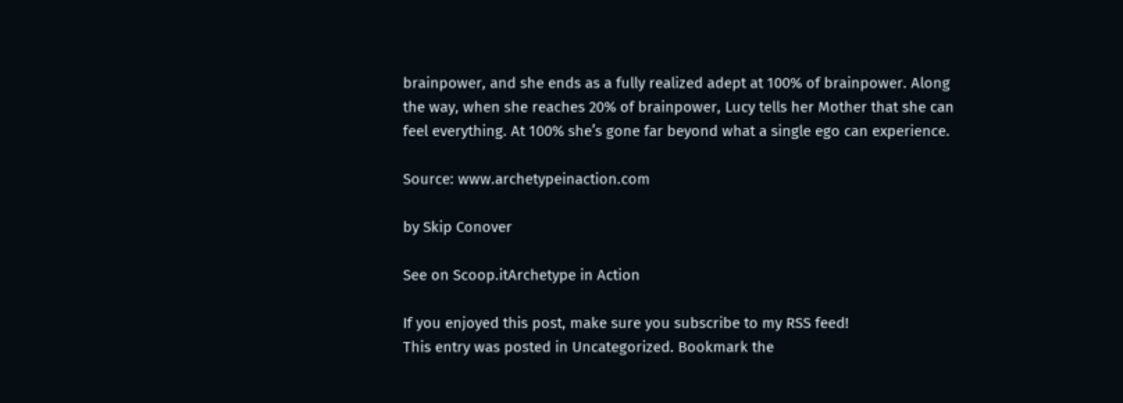brainpower, and she ends as a fully realized adept at 100% of brainpower. Along the way, when she reaches 20% of brainpower, Lucy tells her Mother that she can feel everything. At 100% she’s gone far beyond what a single ego can experience.

Source: www.archetypeinaction.com

by Skip Conover

See on Scoop.itArchetype in Action

If you enjoyed this post, make sure you subscribe to my RSS feed!
This entry was posted in Uncategorized. Bookmark the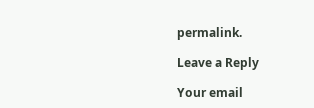permalink.

Leave a Reply

Your email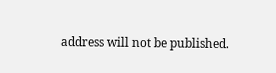address will not be published.